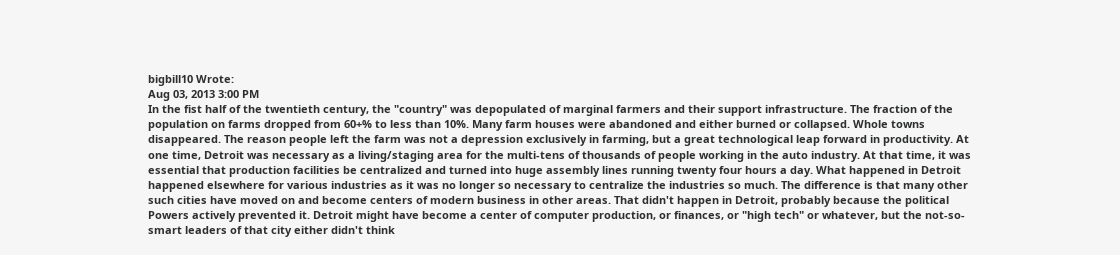bigbill10 Wrote:
Aug 03, 2013 3:00 PM
In the fist half of the twentieth century, the "country" was depopulated of marginal farmers and their support infrastructure. The fraction of the population on farms dropped from 60+% to less than 10%. Many farm houses were abandoned and either burned or collapsed. Whole towns disappeared. The reason people left the farm was not a depression exclusively in farming, but a great technological leap forward in productivity. At one time, Detroit was necessary as a living/staging area for the multi-tens of thousands of people working in the auto industry. At that time, it was essential that production facilities be centralized and turned into huge assembly lines running twenty four hours a day. What happened in Detroit happened elsewhere for various industries as it was no longer so necessary to centralize the industries so much. The difference is that many other such cities have moved on and become centers of modern business in other areas. That didn't happen in Detroit, probably because the political Powers actively prevented it. Detroit might have become a center of computer production, or finances, or "high tech" or whatever, but the not-so-smart leaders of that city either didn't think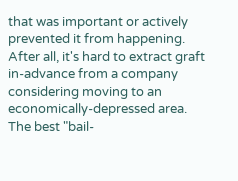that was important or actively prevented it from happening. After all, it's hard to extract graft in-advance from a company considering moving to an economically-depressed area. The best "bail-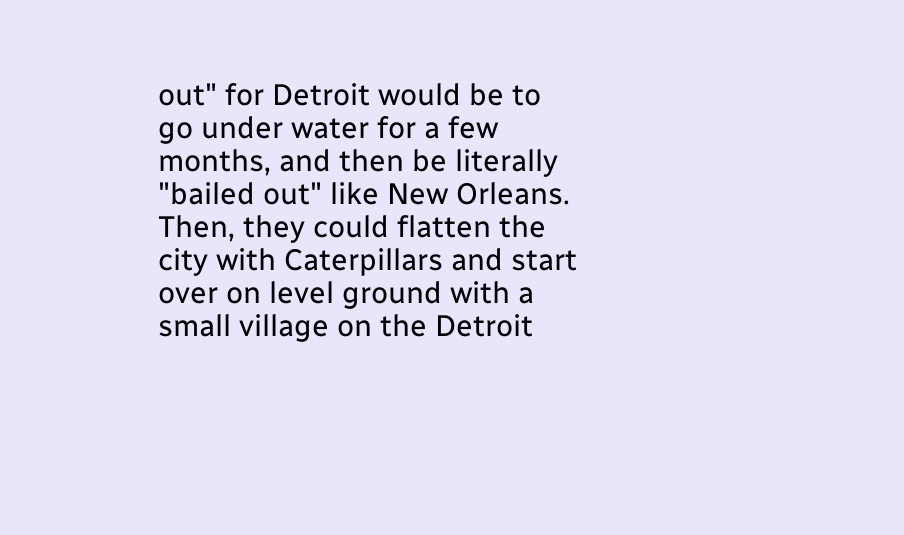out" for Detroit would be to go under water for a few months, and then be literally "bailed out" like New Orleans. Then, they could flatten the city with Caterpillars and start over on level ground with a small village on the Detroit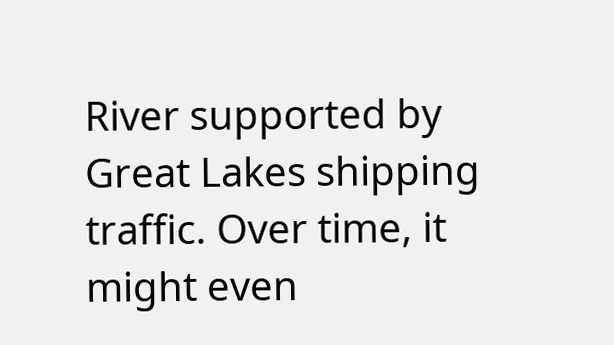River supported by Great Lakes shipping traffic. Over time, it might even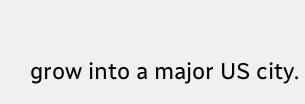grow into a major US city.